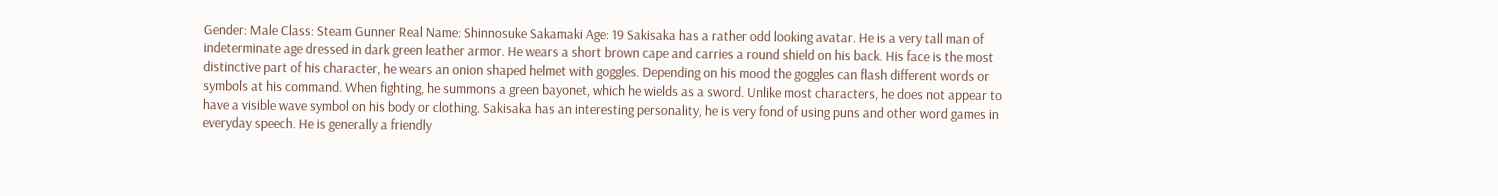Gender: Male Class: Steam Gunner Real Name: Shinnosuke Sakamaki Age: 19 Sakisaka has a rather odd looking avatar. He is a very tall man of indeterminate age dressed in dark green leather armor. He wears a short brown cape and carries a round shield on his back. His face is the most distinctive part of his character, he wears an onion shaped helmet with goggles. Depending on his mood the goggles can flash different words or symbols at his command. When fighting, he summons a green bayonet, which he wields as a sword. Unlike most characters, he does not appear to have a visible wave symbol on his body or clothing. Sakisaka has an interesting personality, he is very fond of using puns and other word games in everyday speech. He is generally a friendly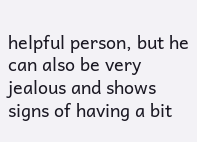helpful person, but he can also be very jealous and shows signs of having a bit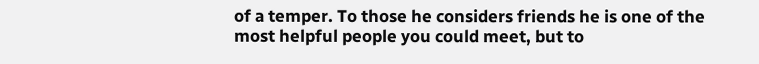of a temper. To those he considers friends he is one of the most helpful people you could meet, but to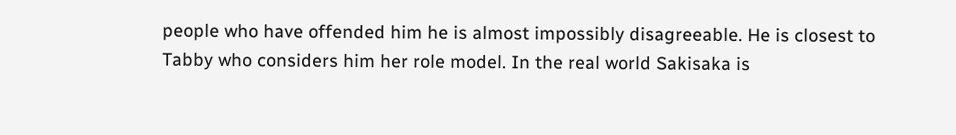people who have offended him he is almost impossibly disagreeable. He is closest to Tabby who considers him her role model. In the real world Sakisaka is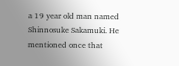a 19 year old man named Shinnosuke Sakamuki. He mentioned once that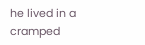he lived in a cramped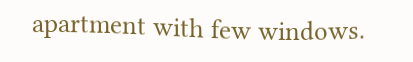apartment with few windows.